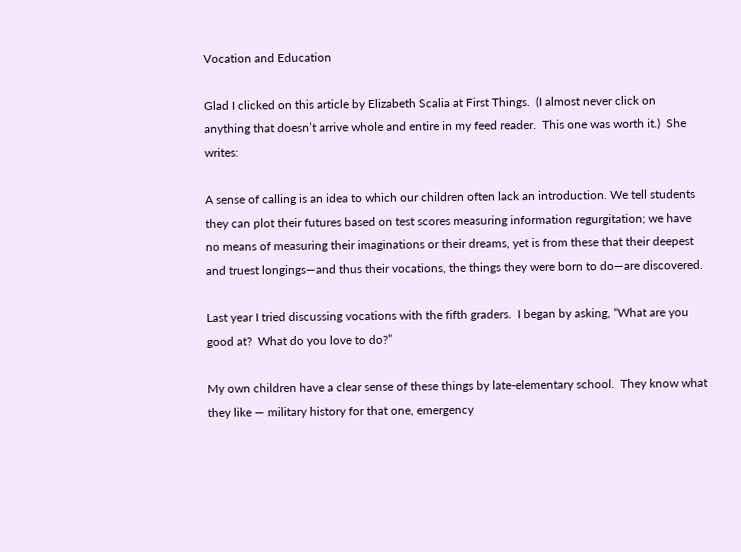Vocation and Education

Glad I clicked on this article by Elizabeth Scalia at First Things.  (I almost never click on anything that doesn’t arrive whole and entire in my feed reader.  This one was worth it.)  She writes:

A sense of calling is an idea to which our children often lack an introduction. We tell students they can plot their futures based on test scores measuring information regurgitation; we have no means of measuring their imaginations or their dreams, yet is from these that their deepest and truest longings—and thus their vocations, the things they were born to do—are discovered.

Last year I tried discussing vocations with the fifth graders.  I began by asking, “What are you good at?  What do you love to do?”

My own children have a clear sense of these things by late-elementary school.  They know what they like — military history for that one, emergency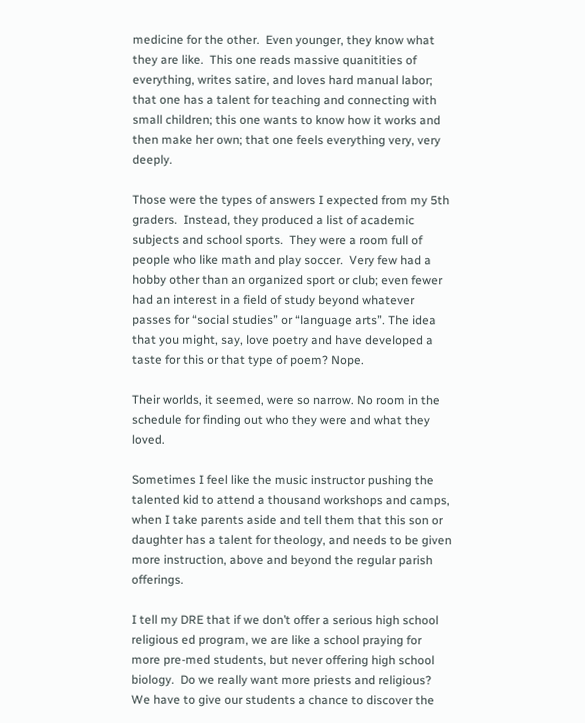medicine for the other.  Even younger, they know what they are like.  This one reads massive quanitities of everything, writes satire, and loves hard manual labor; that one has a talent for teaching and connecting with small children; this one wants to know how it works and then make her own; that one feels everything very, very deeply.

Those were the types of answers I expected from my 5th graders.  Instead, they produced a list of academic subjects and school sports.  They were a room full of people who like math and play soccer.  Very few had a hobby other than an organized sport or club; even fewer had an interest in a field of study beyond whatever passes for “social studies” or “language arts”. The idea that you might, say, love poetry and have developed a taste for this or that type of poem? Nope.

Their worlds, it seemed, were so narrow. No room in the schedule for finding out who they were and what they loved.

Sometimes I feel like the music instructor pushing the talented kid to attend a thousand workshops and camps, when I take parents aside and tell them that this son or daughter has a talent for theology, and needs to be given more instruction, above and beyond the regular parish offerings.

I tell my DRE that if we don’t offer a serious high school religious ed program, we are like a school praying for more pre-med students, but never offering high school biology.  Do we really want more priests and religious?  We have to give our students a chance to discover the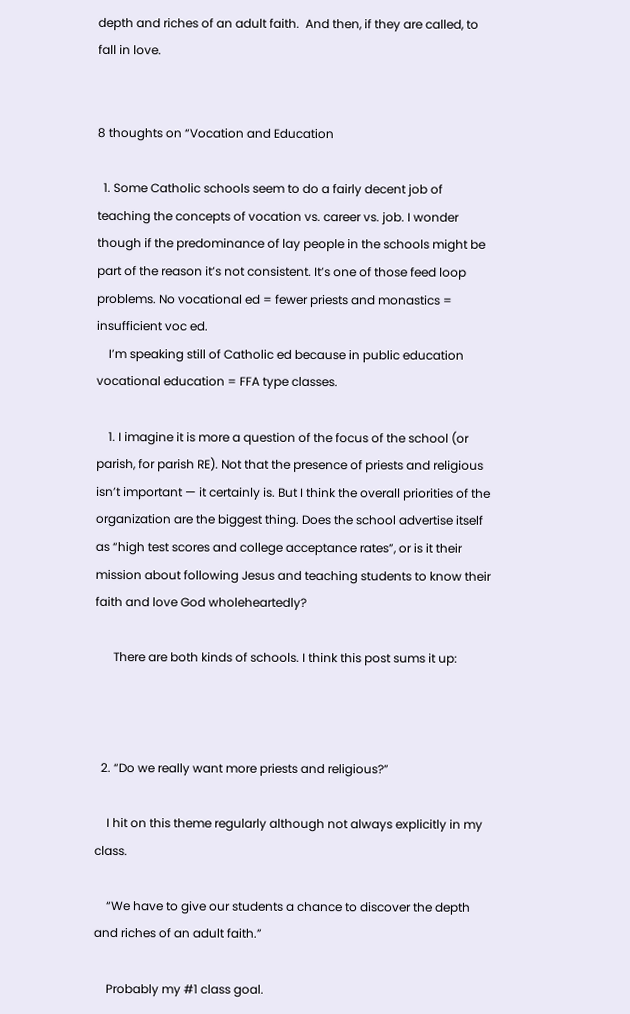depth and riches of an adult faith.  And then, if they are called, to fall in love.


8 thoughts on “Vocation and Education

  1. Some Catholic schools seem to do a fairly decent job of teaching the concepts of vocation vs. career vs. job. I wonder though if the predominance of lay people in the schools might be part of the reason it’s not consistent. It’s one of those feed loop problems. No vocational ed = fewer priests and monastics = insufficient voc ed.
    I’m speaking still of Catholic ed because in public education vocational education = FFA type classes.

    1. I imagine it is more a question of the focus of the school (or parish, for parish RE). Not that the presence of priests and religious isn’t important — it certainly is. But I think the overall priorities of the organization are the biggest thing. Does the school advertise itself as “high test scores and college acceptance rates”, or is it their mission about following Jesus and teaching students to know their faith and love God wholeheartedly?

      There are both kinds of schools. I think this post sums it up:



  2. “Do we really want more priests and religious?”

    I hit on this theme regularly although not always explicitly in my class.

    “We have to give our students a chance to discover the depth and riches of an adult faith.”

    Probably my #1 class goal.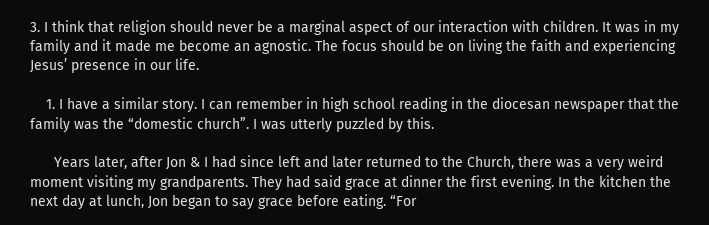3. I think that religion should never be a marginal aspect of our interaction with children. It was in my family and it made me become an agnostic. The focus should be on living the faith and experiencing Jesus’ presence in our life.

    1. I have a similar story. I can remember in high school reading in the diocesan newspaper that the family was the “domestic church”. I was utterly puzzled by this.

      Years later, after Jon & I had since left and later returned to the Church, there was a very weird moment visiting my grandparents. They had said grace at dinner the first evening. In the kitchen the next day at lunch, Jon began to say grace before eating. “For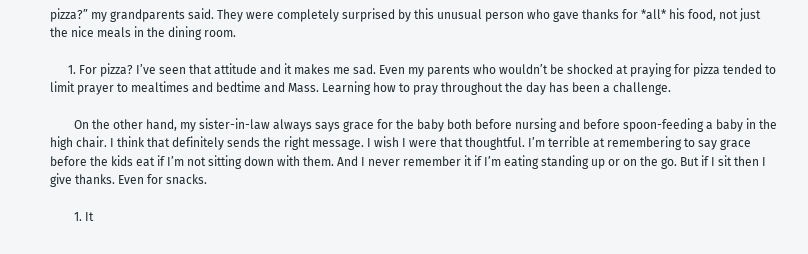pizza?” my grandparents said. They were completely surprised by this unusual person who gave thanks for *all* his food, not just the nice meals in the dining room.

      1. For pizza? I’ve seen that attitude and it makes me sad. Even my parents who wouldn’t be shocked at praying for pizza tended to limit prayer to mealtimes and bedtime and Mass. Learning how to pray throughout the day has been a challenge.

        On the other hand, my sister-in-law always says grace for the baby both before nursing and before spoon-feeding a baby in the high chair. I think that definitely sends the right message. I wish I were that thoughtful. I’m terrible at remembering to say grace before the kids eat if I’m not sitting down with them. And I never remember it if I’m eating standing up or on the go. But if I sit then I give thanks. Even for snacks.

        1. It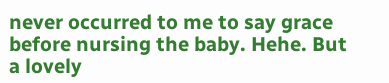never occurred to me to say grace before nursing the baby. Hehe. But a lovely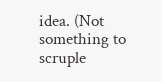idea. (Not something to scruple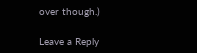over though.)

Leave a Reply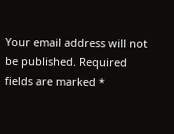Your email address will not be published. Required fields are marked *